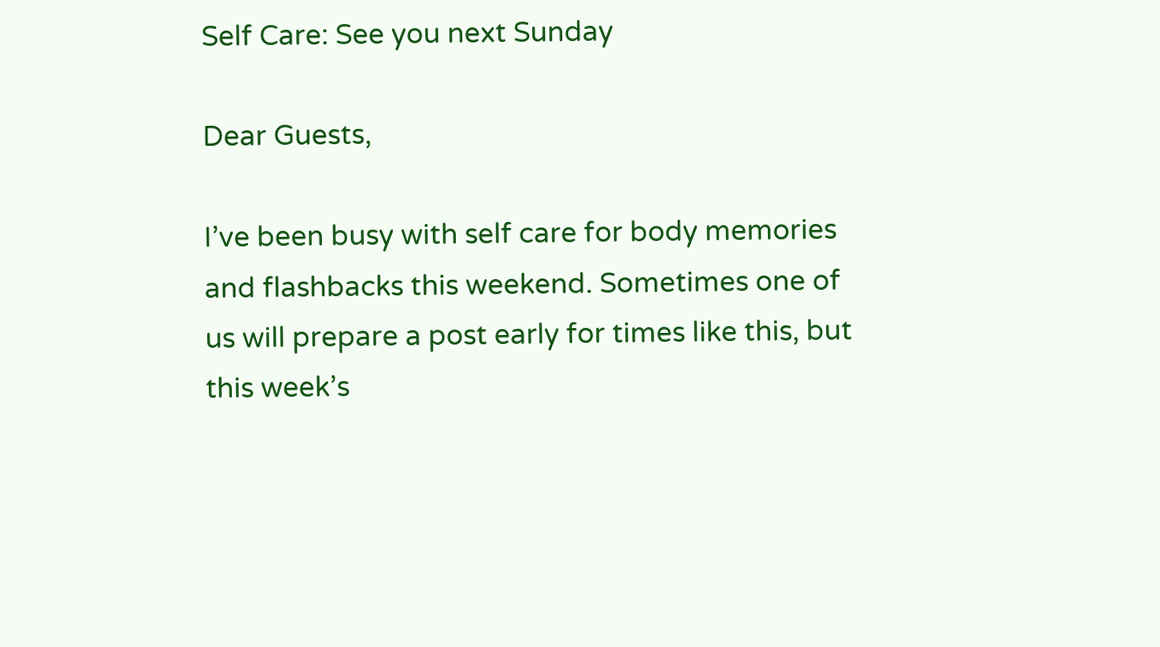Self Care: See you next Sunday

Dear Guests,

I’ve been busy with self care for body memories and flashbacks this weekend. Sometimes one of us will prepare a post early for times like this, but this week’s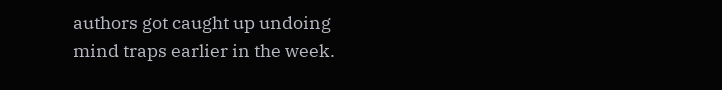authors got caught up undoing mind traps earlier in the week.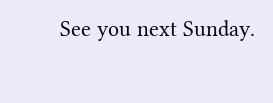See you next Sunday.